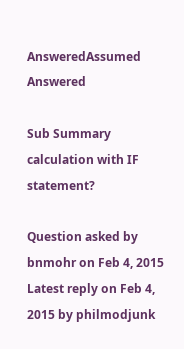AnsweredAssumed Answered

Sub Summary calculation with IF statement?

Question asked by bnmohr on Feb 4, 2015
Latest reply on Feb 4, 2015 by philmodjunk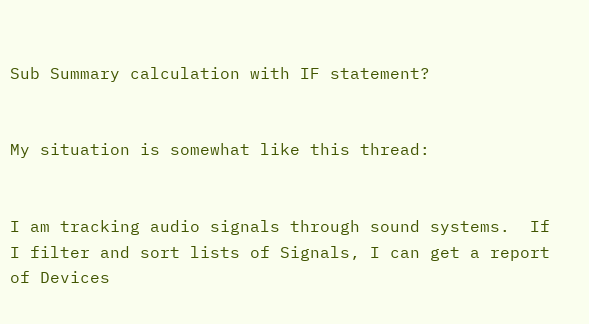Sub Summary calculation with IF statement?


My situation is somewhat like this thread:


I am tracking audio signals through sound systems.  If I filter and sort lists of Signals, I can get a report of Devices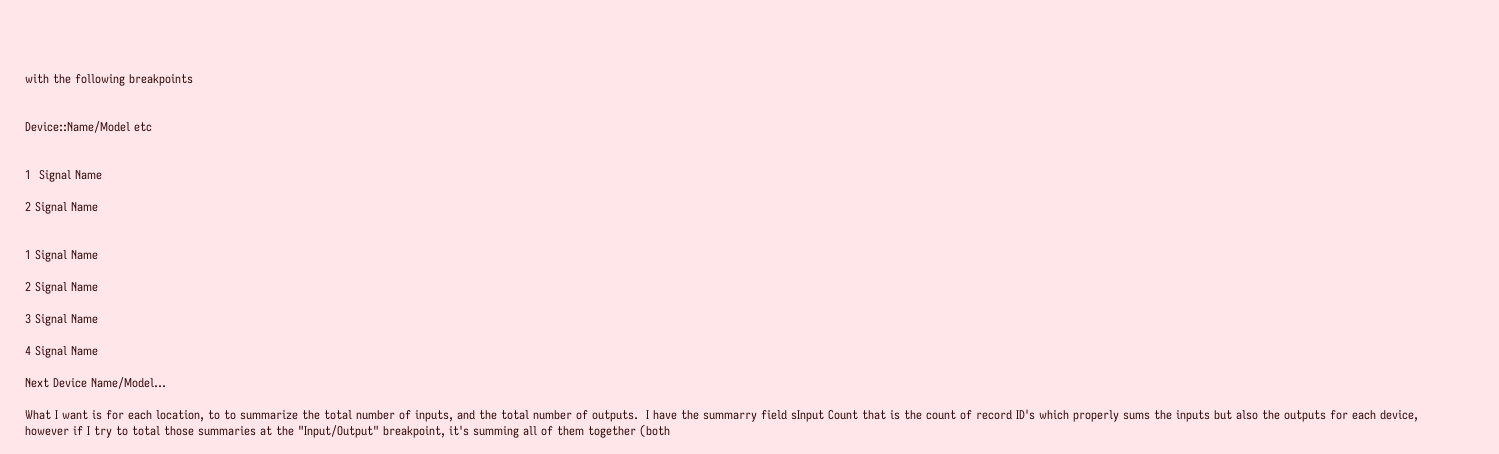with the following breakpoints


Device::Name/Model etc


1  Signal Name

2 Signal Name


1 Signal Name

2 Signal Name

3 Signal Name

4 Signal Name

Next Device Name/Model...

What I want is for each location, to to summarize the total number of inputs, and the total number of outputs.  I have the summarry field sInput Count that is the count of record ID's which properly sums the inputs but also the outputs for each device, however if I try to total those summaries at the "Input/Output" breakpoint, it's summing all of them together (both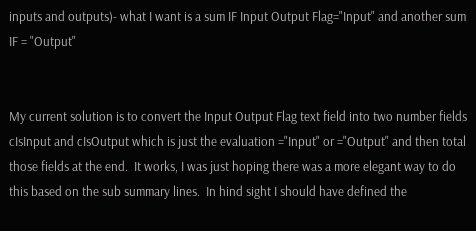inputs and outputs)- what I want is a sum IF Input Output Flag="Input" and another sum IF = "Output"


My current solution is to convert the Input Output Flag text field into two number fields cIsInput and cIsOutput which is just the evaluation ="Input" or ="Output" and then total those fields at the end.  It works, I was just hoping there was a more elegant way to do this based on the sub summary lines.  In hind sight I should have defined the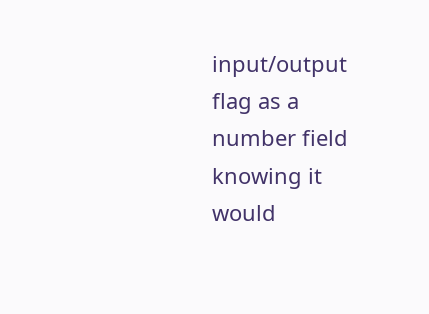input/output flag as a number field knowing it would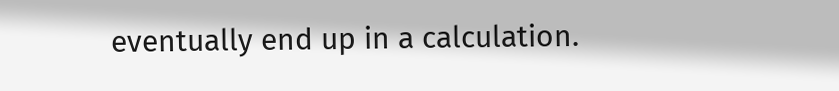eventually end up in a calculation.